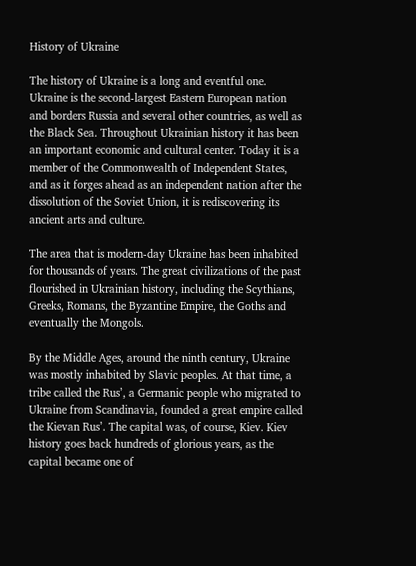History of Ukraine

The history of Ukraine is a long and eventful one. Ukraine is the second-largest Eastern European nation and borders Russia and several other countries, as well as the Black Sea. Throughout Ukrainian history it has been an important economic and cultural center. Today it is a member of the Commonwealth of Independent States, and as it forges ahead as an independent nation after the dissolution of the Soviet Union, it is rediscovering its ancient arts and culture.

The area that is modern-day Ukraine has been inhabited for thousands of years. The great civilizations of the past flourished in Ukrainian history, including the Scythians, Greeks, Romans, the Byzantine Empire, the Goths and eventually the Mongols.

By the Middle Ages, around the ninth century, Ukraine was mostly inhabited by Slavic peoples. At that time, a tribe called the Rus’, a Germanic people who migrated to Ukraine from Scandinavia, founded a great empire called the Kievan Rus’. The capital was, of course, Kiev. Kiev history goes back hundreds of glorious years, as the capital became one of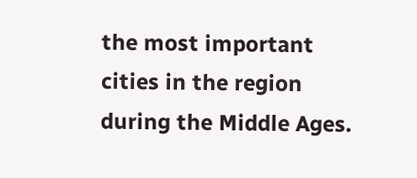the most important cities in the region during the Middle Ages.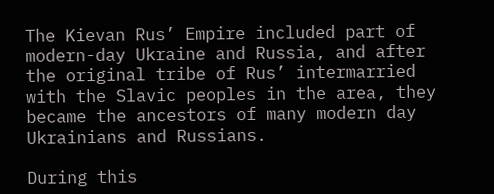The Kievan Rus’ Empire included part of modern-day Ukraine and Russia, and after the original tribe of Rus’ intermarried with the Slavic peoples in the area, they became the ancestors of many modern day Ukrainians and Russians.

During this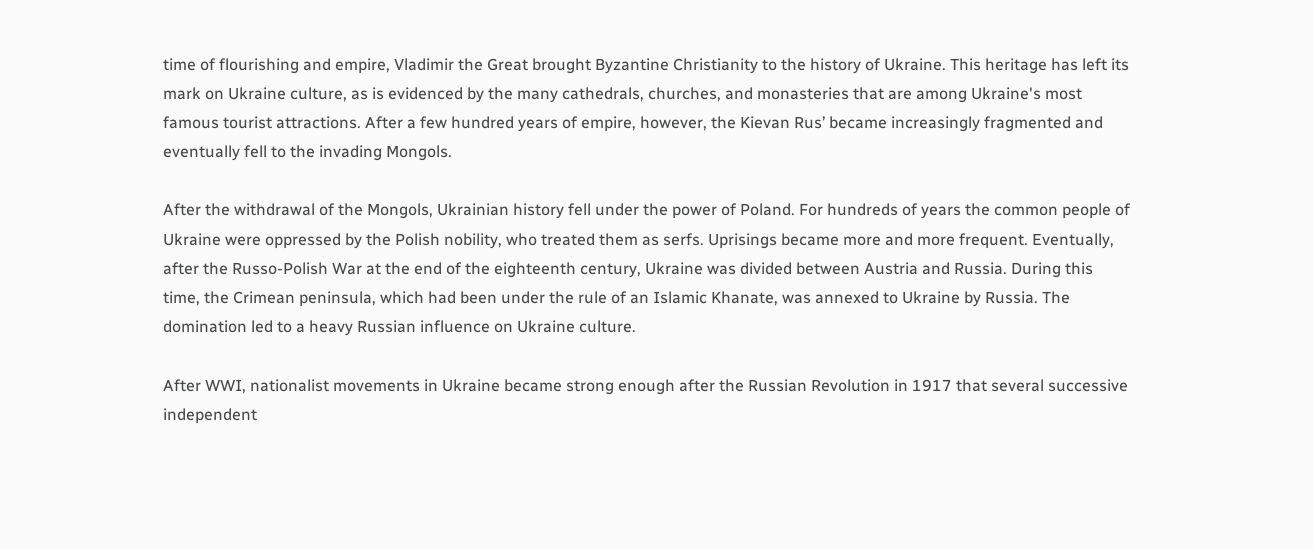time of flourishing and empire, Vladimir the Great brought Byzantine Christianity to the history of Ukraine. This heritage has left its mark on Ukraine culture, as is evidenced by the many cathedrals, churches, and monasteries that are among Ukraine's most famous tourist attractions. After a few hundred years of empire, however, the Kievan Rus’ became increasingly fragmented and eventually fell to the invading Mongols.

After the withdrawal of the Mongols, Ukrainian history fell under the power of Poland. For hundreds of years the common people of Ukraine were oppressed by the Polish nobility, who treated them as serfs. Uprisings became more and more frequent. Eventually, after the Russo-Polish War at the end of the eighteenth century, Ukraine was divided between Austria and Russia. During this time, the Crimean peninsula, which had been under the rule of an Islamic Khanate, was annexed to Ukraine by Russia. The domination led to a heavy Russian influence on Ukraine culture.

After WWI, nationalist movements in Ukraine became strong enough after the Russian Revolution in 1917 that several successive independent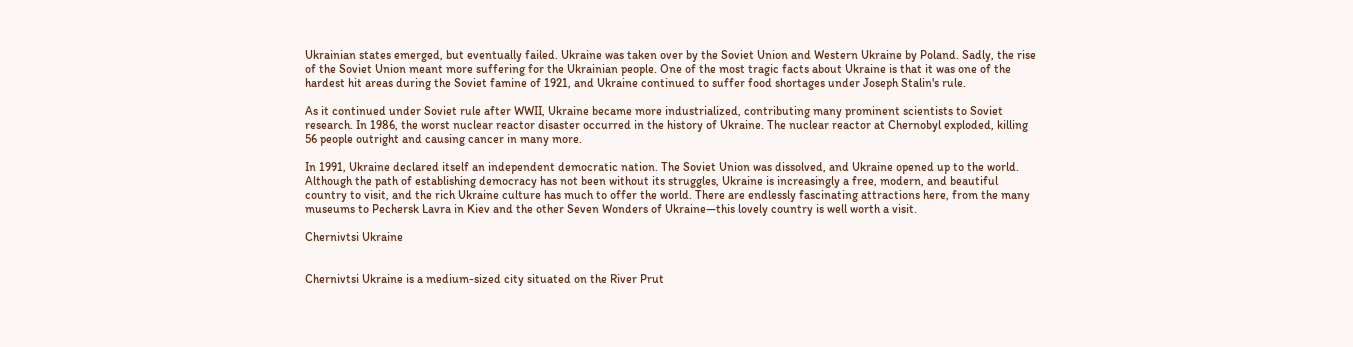Ukrainian states emerged, but eventually failed. Ukraine was taken over by the Soviet Union and Western Ukraine by Poland. Sadly, the rise of the Soviet Union meant more suffering for the Ukrainian people. One of the most tragic facts about Ukraine is that it was one of the hardest hit areas during the Soviet famine of 1921, and Ukraine continued to suffer food shortages under Joseph Stalin's rule.

As it continued under Soviet rule after WWII, Ukraine became more industrialized, contributing many prominent scientists to Soviet research. In 1986, the worst nuclear reactor disaster occurred in the history of Ukraine. The nuclear reactor at Chernobyl exploded, killing 56 people outright and causing cancer in many more.

In 1991, Ukraine declared itself an independent democratic nation. The Soviet Union was dissolved, and Ukraine opened up to the world. Although the path of establishing democracy has not been without its struggles, Ukraine is increasingly a free, modern, and beautiful country to visit, and the rich Ukraine culture has much to offer the world. There are endlessly fascinating attractions here, from the many museums to Pechersk Lavra in Kiev and the other Seven Wonders of Ukraine—this lovely country is well worth a visit.

Chernivtsi Ukraine


Chernivtsi Ukraine is a medium-sized city situated on the River Prut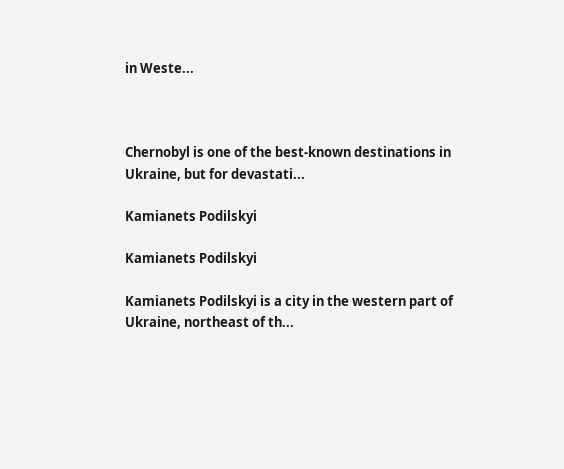in Weste...



Chernobyl is one of the best-known destinations in Ukraine, but for devastati...

Kamianets Podilskyi

Kamianets Podilskyi

Kamianets Podilskyi is a city in the western part of Ukraine, northeast of th...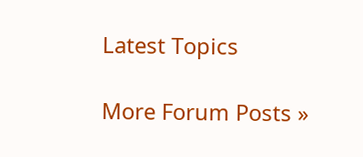Latest Topics

More Forum Posts »